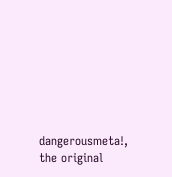dangerousmeta!, the original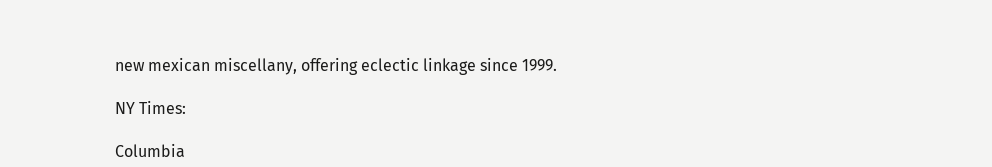new mexican miscellany, offering eclectic linkage since 1999.

NY Times:

Columbia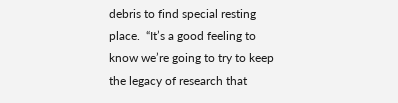debris to find special resting place.  “It’s a good feeling to know we’re going to try to keep the legacy of research that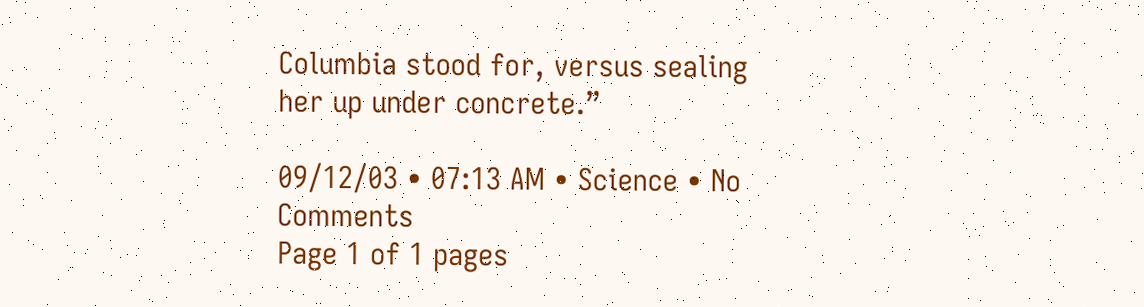Columbia stood for, versus sealing her up under concrete.”

09/12/03 • 07:13 AM • Science • No Comments
Page 1 of 1 pages